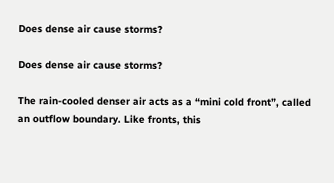Does dense air cause storms?

Does dense air cause storms?

The rain-cooled denser air acts as a “mini cold front”, called an outflow boundary. Like fronts, this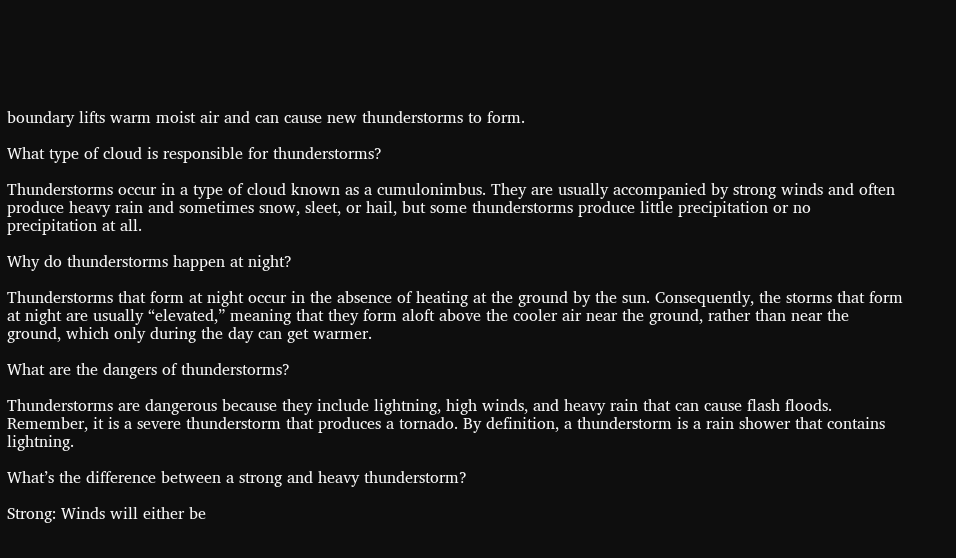boundary lifts warm moist air and can cause new thunderstorms to form.

What type of cloud is responsible for thunderstorms?

Thunderstorms occur in a type of cloud known as a cumulonimbus. They are usually accompanied by strong winds and often produce heavy rain and sometimes snow, sleet, or hail, but some thunderstorms produce little precipitation or no precipitation at all.

Why do thunderstorms happen at night?

Thunderstorms that form at night occur in the absence of heating at the ground by the sun. Consequently, the storms that form at night are usually “elevated,” meaning that they form aloft above the cooler air near the ground, rather than near the ground, which only during the day can get warmer.

What are the dangers of thunderstorms?

Thunderstorms are dangerous because they include lightning, high winds, and heavy rain that can cause flash floods. Remember, it is a severe thunderstorm that produces a tornado. By definition, a thunderstorm is a rain shower that contains lightning.

What’s the difference between a strong and heavy thunderstorm?

Strong: Winds will either be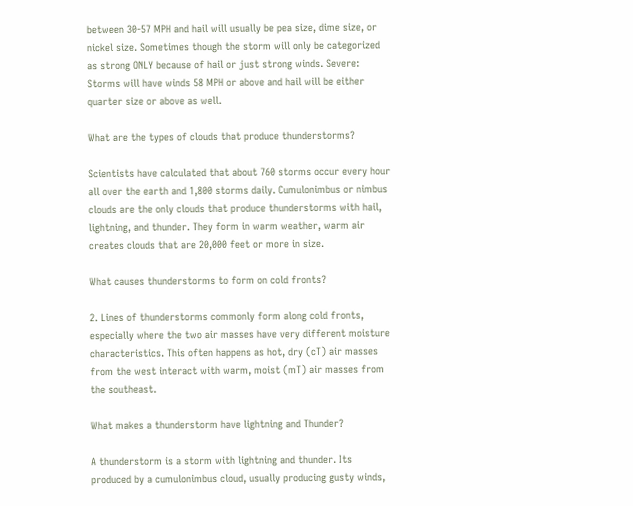between 30-57 MPH and hail will usually be pea size, dime size, or nickel size. Sometimes though the storm will only be categorized as strong ONLY because of hail or just strong winds. Severe: Storms will have winds 58 MPH or above and hail will be either quarter size or above as well.

What are the types of clouds that produce thunderstorms?

Scientists have calculated that about 760 storms occur every hour all over the earth and 1,800 storms daily. Cumulonimbus or nimbus clouds are the only clouds that produce thunderstorms with hail, lightning, and thunder. They form in warm weather, warm air creates clouds that are 20,000 feet or more in size.

What causes thunderstorms to form on cold fronts?

2. Lines of thunderstorms commonly form along cold fronts, especially where the two air masses have very different moisture characteristics. This often happens as hot, dry (cT) air masses from the west interact with warm, moist (mT) air masses from the southeast.

What makes a thunderstorm have lightning and Thunder?

A thunderstorm is a storm with lightning and thunder. Its produced by a cumulonimbus cloud, usually producing gusty winds,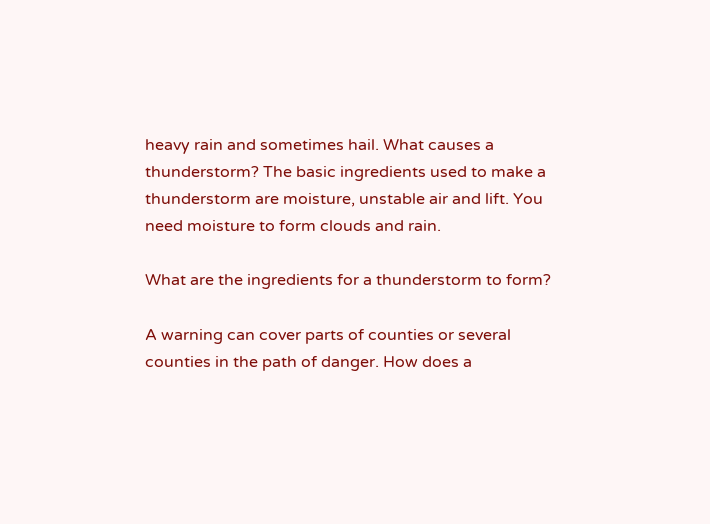heavy rain and sometimes hail. What causes a thunderstorm? The basic ingredients used to make a thunderstorm are moisture, unstable air and lift. You need moisture to form clouds and rain.

What are the ingredients for a thunderstorm to form?

A warning can cover parts of counties or several counties in the path of danger. How does a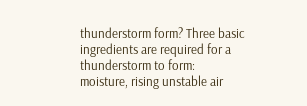thunderstorm form? Three basic ingredients are required for a thunderstorm to form: moisture, rising unstable air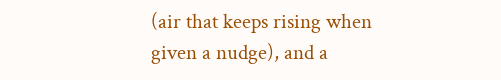(air that keeps rising when given a nudge), and a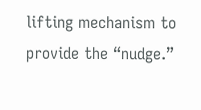lifting mechanism to provide the “nudge.”